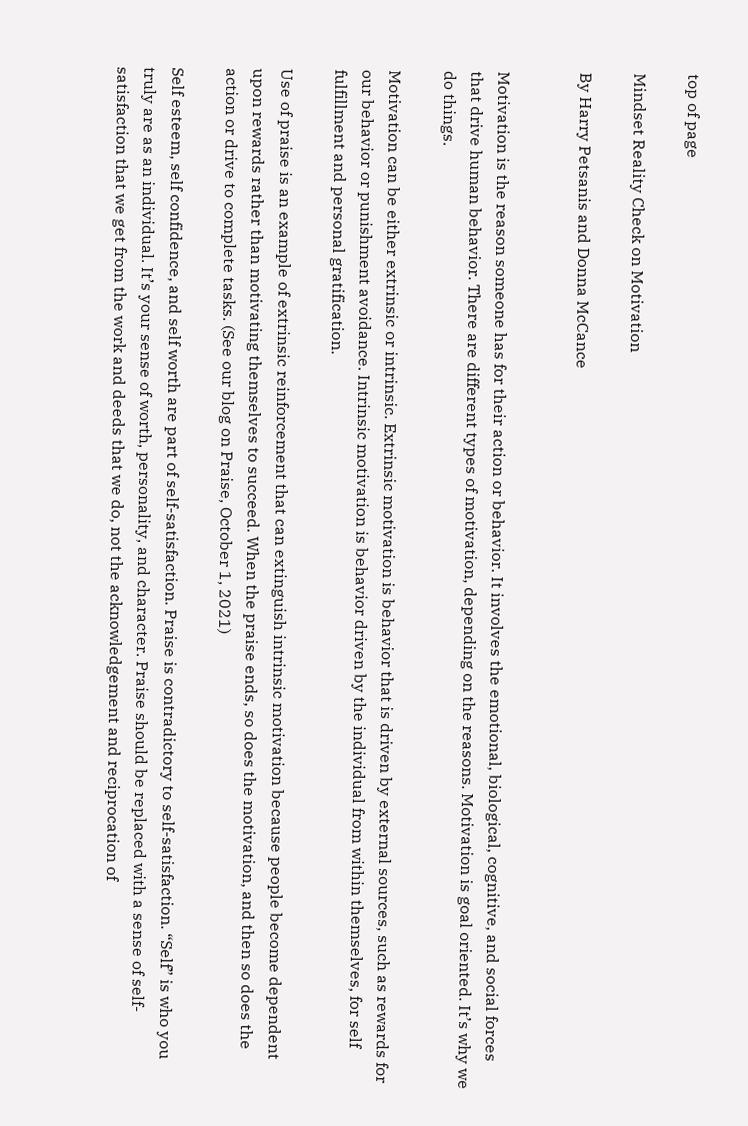top of page

Mindset Reality Check on Motivation

By Harry Petsanis and Donna McCance


Motivation is the reason someone has for their action or behavior. It involves the emotional, biological, cognitive, and social forces that drive human behavior. There are different types of motivation, depending on the reasons. Motivation is goal oriented. It’s why we do things.

Motivation can be either extrinsic or intrinsic. Extrinsic motivation is behavior that is driven by external sources, such as rewards for our behavior or punishment avoidance. Intrinsic motivation is behavior driven by the individual from within themselves, for self fulfillment and personal gratification.

Use of praise is an example of extrinsic reinforcement that can extinguish intrinsic motivation because people become dependent upon rewards rather than motivating themselves to succeed. When the praise ends, so does the motivation, and then so does the action or drive to complete tasks. (See our blog on Praise, October 1, 2021)

Self esteem, self confidence, and self worth are part of self-satisfaction. Praise is contradictory to self-satisfaction. “Self” is who you truly are as an individual. It’s your sense of worth, personality, and character. Praise should be replaced with a sense of self-satisfaction that we get from the work and deeds that we do, not the acknowledgement and reciprocation of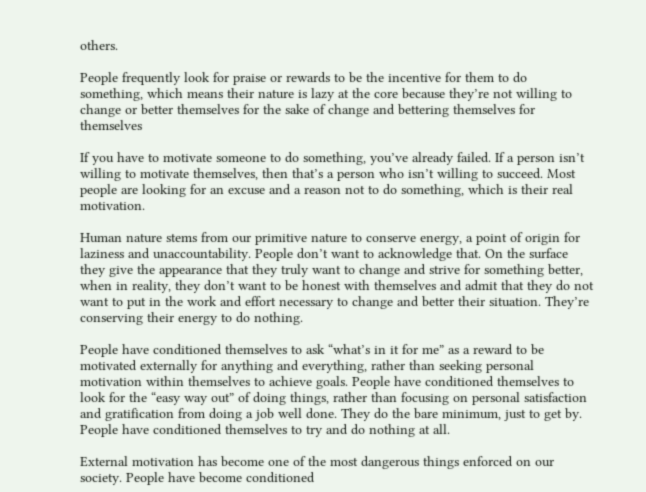others.

People frequently look for praise or rewards to be the incentive for them to do something, which means their nature is lazy at the core because they’re not willing to change or better themselves for the sake of change and bettering themselves for themselves

If you have to motivate someone to do something, you’ve already failed. If a person isn’t willing to motivate themselves, then that’s a person who isn’t willing to succeed. Most people are looking for an excuse and a reason not to do something, which is their real motivation.

Human nature stems from our primitive nature to conserve energy, a point of origin for laziness and unaccountability. People don’t want to acknowledge that. On the surface they give the appearance that they truly want to change and strive for something better, when in reality, they don’t want to be honest with themselves and admit that they do not want to put in the work and effort necessary to change and better their situation. They’re conserving their energy to do nothing.

People have conditioned themselves to ask “what’s in it for me” as a reward to be motivated externally for anything and everything, rather than seeking personal motivation within themselves to achieve goals. People have conditioned themselves to look for the “easy way out” of doing things, rather than focusing on personal satisfaction and gratification from doing a job well done. They do the bare minimum, just to get by. People have conditioned themselves to try and do nothing at all.

External motivation has become one of the most dangerous things enforced on our society. People have become conditioned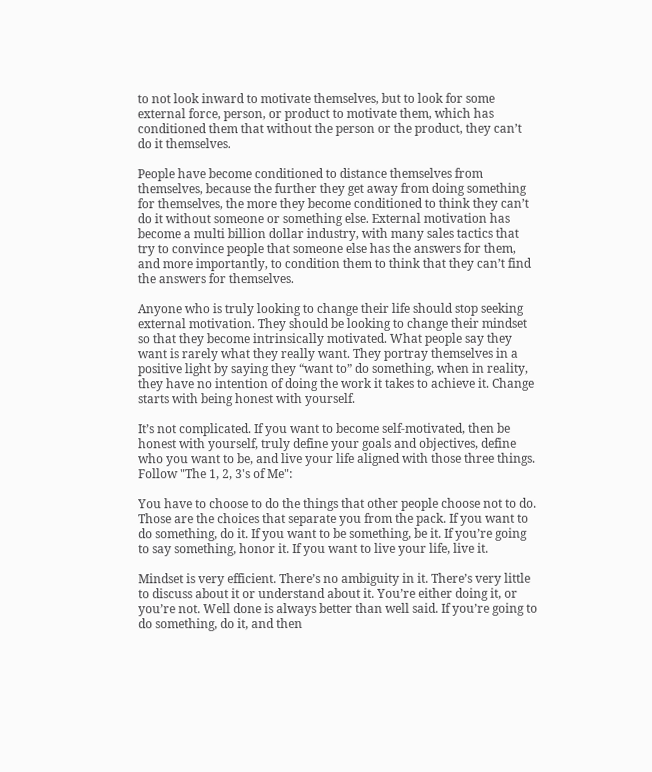to not look inward to motivate themselves, but to look for some external force, person, or product to motivate them, which has conditioned them that without the person or the product, they can’t do it themselves.

People have become conditioned to distance themselves from themselves, because the further they get away from doing something for themselves, the more they become conditioned to think they can’t do it without someone or something else. External motivation has become a multi billion dollar industry, with many sales tactics that try to convince people that someone else has the answers for them, and more importantly, to condition them to think that they can’t find the answers for themselves.

Anyone who is truly looking to change their life should stop seeking external motivation. They should be looking to change their mindset so that they become intrinsically motivated. What people say they want is rarely what they really want. They portray themselves in a positive light by saying they “want to” do something, when in reality, they have no intention of doing the work it takes to achieve it. Change starts with being honest with yourself.

It’s not complicated. If you want to become self-motivated, then be honest with yourself, truly define your goals and objectives, define who you want to be, and live your life aligned with those three things. Follow "The 1, 2, 3's of Me":

You have to choose to do the things that other people choose not to do. Those are the choices that separate you from the pack. If you want to do something, do it. If you want to be something, be it. If you’re going to say something, honor it. If you want to live your life, live it.

Mindset is very efficient. There’s no ambiguity in it. There’s very little to discuss about it or understand about it. You’re either doing it, or you’re not. Well done is always better than well said. If you’re going to do something, do it, and then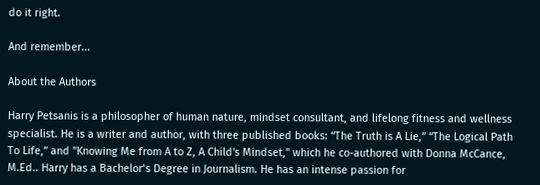do it right.

And remember...

About the Authors

Harry Petsanis is a philosopher of human nature, mindset consultant, and lifelong fitness and wellness specialist. He is a writer and author, with three published books: “The Truth is A Lie,” “The Logical Path To Life,” and "Knowing Me from A to Z, A Child's Mindset," which he co-authored with Donna McCance, M.Ed.. Harry has a Bachelor’s Degree in Journalism. He has an intense passion for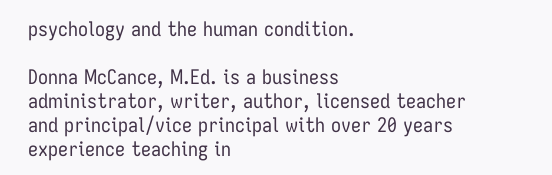psychology and the human condition.

Donna McCance, M.Ed. is a business administrator, writer, author, licensed teacher and principal/vice principal with over 20 years experience teaching in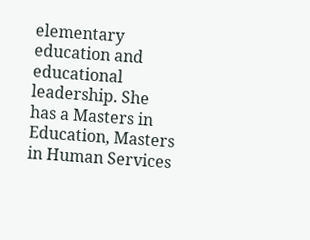elementary education and educational leadership. She has a Masters in Education, Masters in Human Services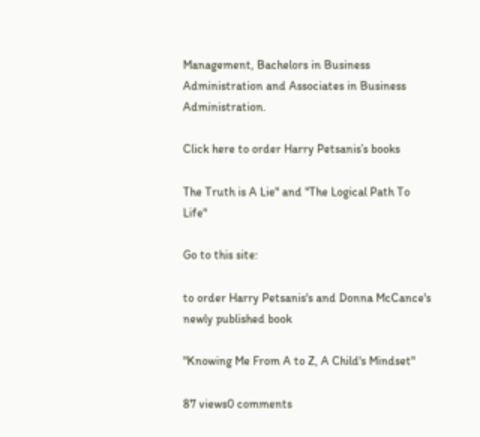Management, Bachelors in Business Administration and Associates in Business Administration.

Click here to order Harry Petsanis’s books

The Truth is A Lie" and "The Logical Path To Life"

Go to this site:

to order Harry Petsanis's and Donna McCance's newly published book

"Knowing Me From A to Z, A Child's Mindset"

87 views0 comments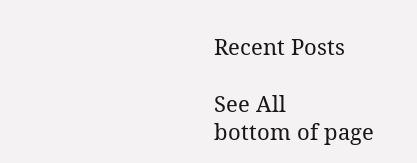Recent Posts

See All
bottom of page